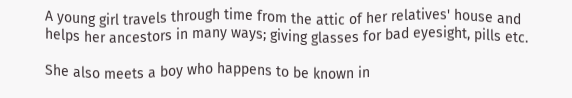A young girl travels through time from the attic of her relatives' house and helps her ancestors in many ways; giving glasses for bad eyesight, pills etc.

She also meets a boy who happens to be known in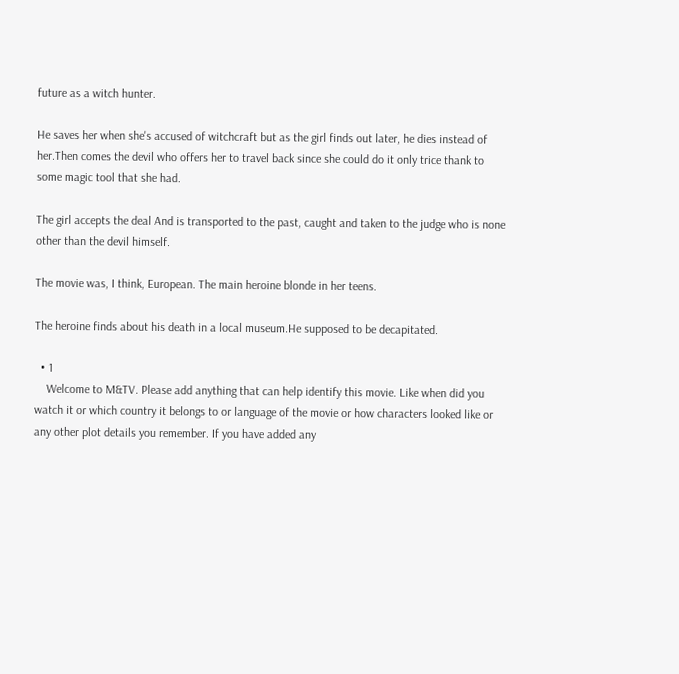future as a witch hunter.

He saves her when she's accused of witchcraft but as the girl finds out later, he dies instead of her.Then comes the devil who offers her to travel back since she could do it only trice thank to some magic tool that she had.

The girl accepts the deal And is transported to the past, caught and taken to the judge who is none other than the devil himself.

The movie was, I think, European. The main heroine blonde in her teens.

The heroine finds about his death in a local museum.He supposed to be decapitated.

  • 1
    Welcome to M&TV. Please add anything that can help identify this movie. Like when did you watch it or which country it belongs to or language of the movie or how characters looked like or any other plot details you remember. If you have added any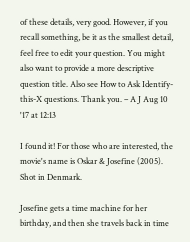of these details, very good. However, if you recall something, be it as the smallest detail, feel free to edit your question. You might also want to provide a more descriptive question title. Also see How to Ask Identify-this-X questions. Thank you. – A J Aug 10 '17 at 12:13

I found it! For those who are interested, the movie's name is Oskar & Josefine (2005). Shot in Denmark.

Josefine gets a time machine for her birthday, and then she travels back in time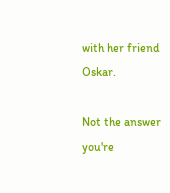with her friend Oskar.

Not the answer you're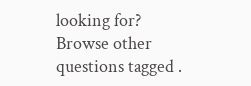looking for? Browse other questions tagged .